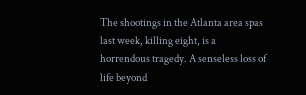The shootings in the Atlanta area spas last week, killing eight, is a horrendous tragedy. A senseless loss of life beyond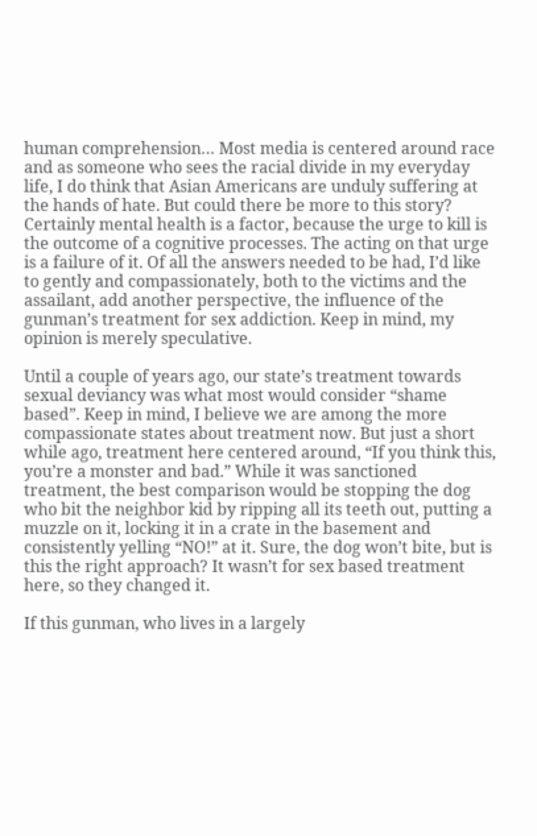human comprehension… Most media is centered around race and as someone who sees the racial divide in my everyday life, I do think that Asian Americans are unduly suffering at the hands of hate. But could there be more to this story? Certainly mental health is a factor, because the urge to kill is the outcome of a cognitive processes. The acting on that urge is a failure of it. Of all the answers needed to be had, I’d like to gently and compassionately, both to the victims and the assailant, add another perspective, the influence of the gunman’s treatment for sex addiction. Keep in mind, my opinion is merely speculative.

Until a couple of years ago, our state’s treatment towards sexual deviancy was what most would consider “shame based”. Keep in mind, I believe we are among the more compassionate states about treatment now. But just a short while ago, treatment here centered around, “If you think this, you’re a monster and bad.” While it was sanctioned treatment, the best comparison would be stopping the dog who bit the neighbor kid by ripping all its teeth out, putting a muzzle on it, locking it in a crate in the basement and consistently yelling “NO!” at it. Sure, the dog won’t bite, but is this the right approach? It wasn’t for sex based treatment here, so they changed it.

If this gunman, who lives in a largely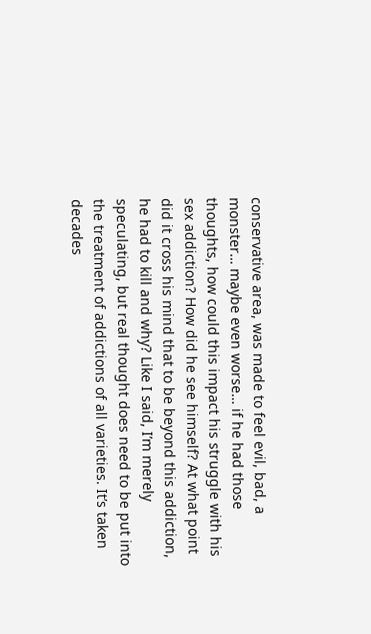conservative area, was made to feel evil, bad, a monster… maybe even worse… if he had those thoughts, how could this impact his struggle with his sex addiction? How did he see himself? At what point did it cross his mind that to be beyond this addiction, he had to kill and why? Like I said, I’m merely speculating, but real thought does need to be put into the treatment of addictions of all varieties. It’s taken decades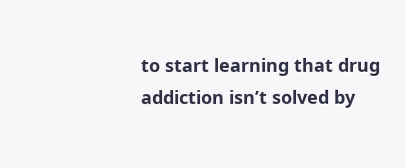to start learning that drug addiction isn’t solved by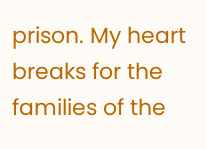prison. My heart breaks for the families of the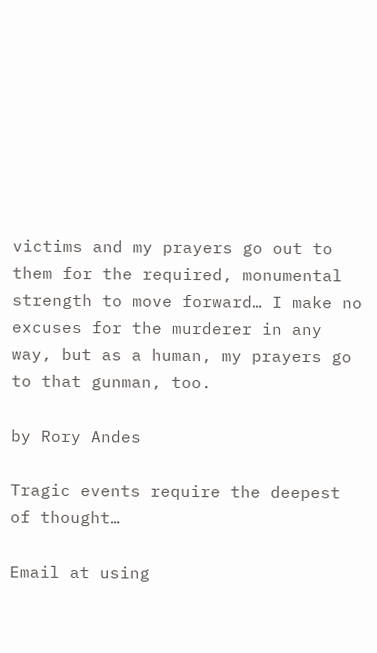victims and my prayers go out to them for the required, monumental strength to move forward… I make no excuses for the murderer in any way, but as a human, my prayers go to that gunman, too.

by Rory Andes

Tragic events require the deepest of thought…

Email at using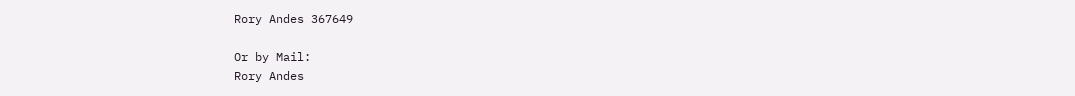Rory Andes 367649

Or by Mail:
Rory Andes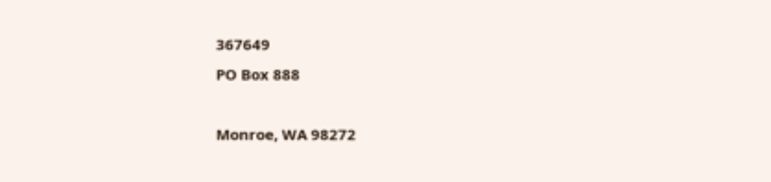367649
PO Box 888

Monroe, WA 98272